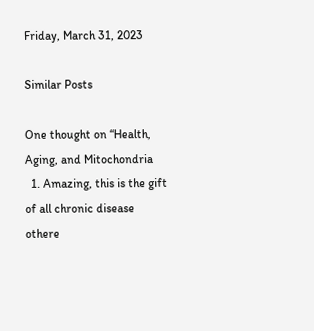Friday, March 31, 2023

Similar Posts

One thought on “Health, Aging, and Mitochondria
  1. Amazing, this is the gift of all chronic disease othere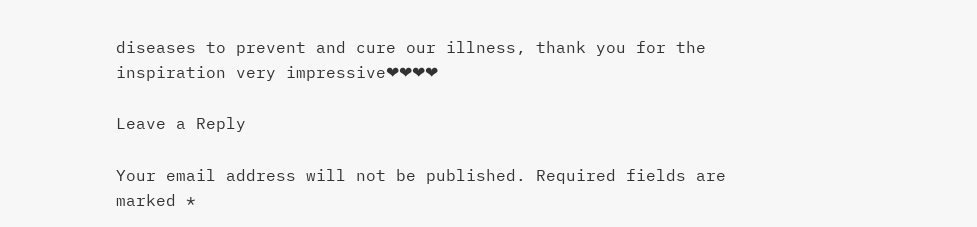diseases to prevent and cure our illness, thank you for the inspiration very impressive❤❤❤❤

Leave a Reply

Your email address will not be published. Required fields are marked *